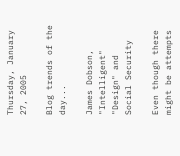Thursday, January 27, 2005

Blog trends of the day...

James Dobson, "Intelligent" "Design" and Social Security

Even though there might be attempts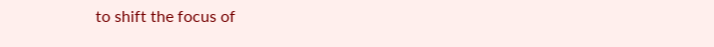to shift the focus of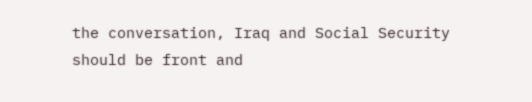the conversation, Iraq and Social Security should be front and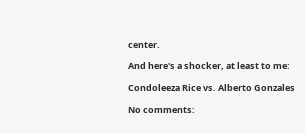center.

And here's a shocker, at least to me:

Condoleeza Rice vs. Alberto Gonzales

No comments: